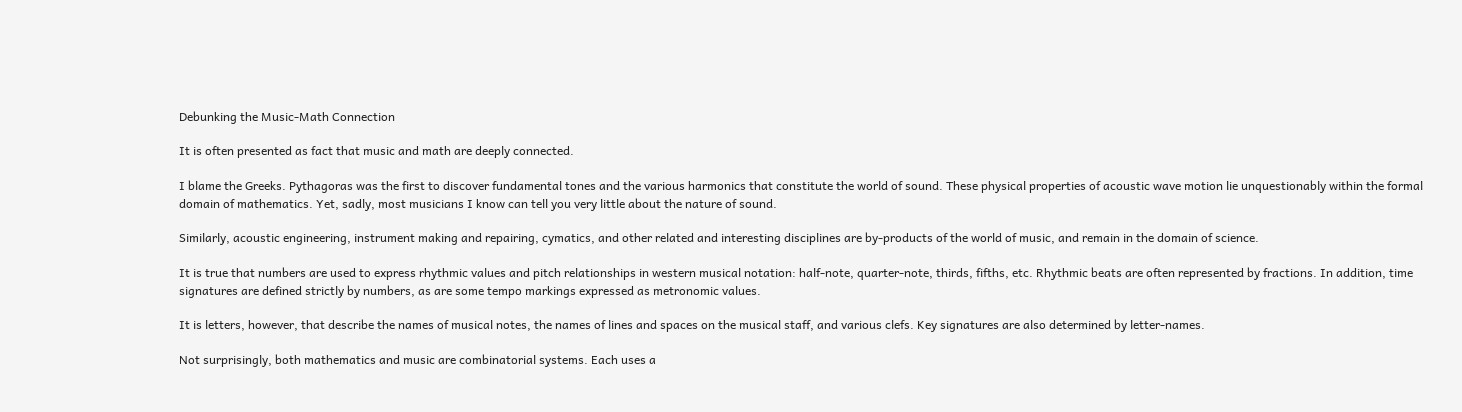Debunking the Music-Math Connection

It is often presented as fact that music and math are deeply connected.

I blame the Greeks. Pythagoras was the first to discover fundamental tones and the various harmonics that constitute the world of sound. These physical properties of acoustic wave motion lie unquestionably within the formal domain of mathematics. Yet, sadly, most musicians I know can tell you very little about the nature of sound.

Similarly, acoustic engineering, instrument making and repairing, cymatics, and other related and interesting disciplines are by-products of the world of music, and remain in the domain of science.

It is true that numbers are used to express rhythmic values and pitch relationships in western musical notation: half-note, quarter-note, thirds, fifths, etc. Rhythmic beats are often represented by fractions. In addition, time signatures are defined strictly by numbers, as are some tempo markings expressed as metronomic values.

It is letters, however, that describe the names of musical notes, the names of lines and spaces on the musical staff, and various clefs. Key signatures are also determined by letter-names.

Not surprisingly, both mathematics and music are combinatorial systems. Each uses a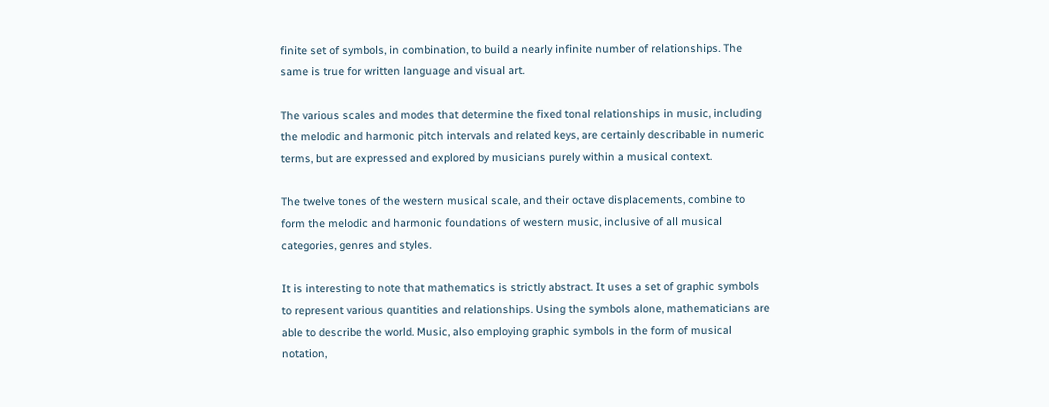finite set of symbols, in combination, to build a nearly infinite number of relationships. The same is true for written language and visual art.

The various scales and modes that determine the fixed tonal relationships in music, including the melodic and harmonic pitch intervals and related keys, are certainly describable in numeric terms, but are expressed and explored by musicians purely within a musical context.

The twelve tones of the western musical scale, and their octave displacements, combine to form the melodic and harmonic foundations of western music, inclusive of all musical categories, genres and styles.

It is interesting to note that mathematics is strictly abstract. It uses a set of graphic symbols to represent various quantities and relationships. Using the symbols alone, mathematicians are able to describe the world. Music, also employing graphic symbols in the form of musical notation,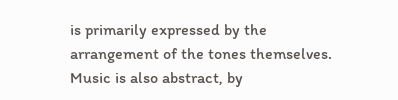is primarily expressed by the arrangement of the tones themselves. Music is also abstract, by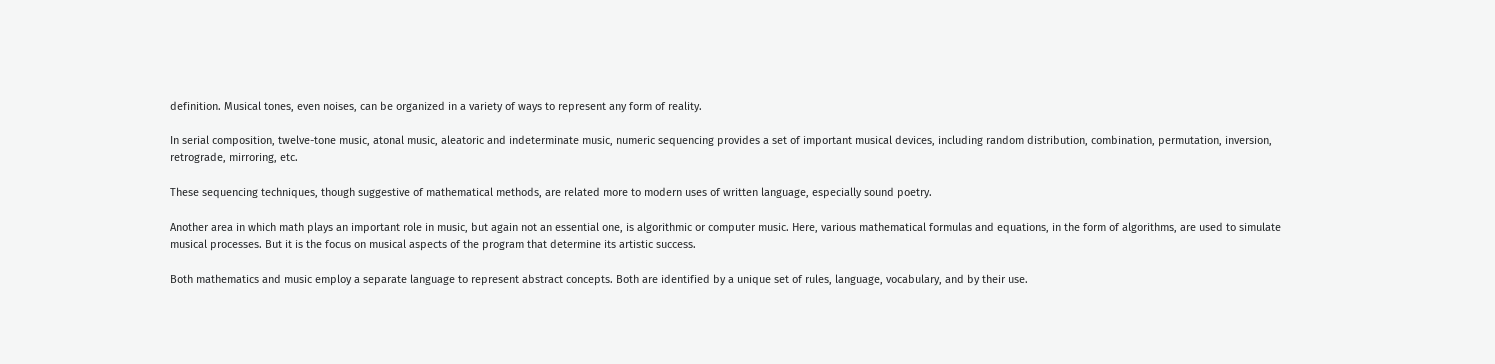definition. Musical tones, even noises, can be organized in a variety of ways to represent any form of reality.

In serial composition, twelve-tone music, atonal music, aleatoric and indeterminate music, numeric sequencing provides a set of important musical devices, including random distribution, combination, permutation, inversion, retrograde, mirroring, etc.

These sequencing techniques, though suggestive of mathematical methods, are related more to modern uses of written language, especially sound poetry.

Another area in which math plays an important role in music, but again not an essential one, is algorithmic or computer music. Here, various mathematical formulas and equations, in the form of algorithms, are used to simulate musical processes. But it is the focus on musical aspects of the program that determine its artistic success.

Both mathematics and music employ a separate language to represent abstract concepts. Both are identified by a unique set of rules, language, vocabulary, and by their use.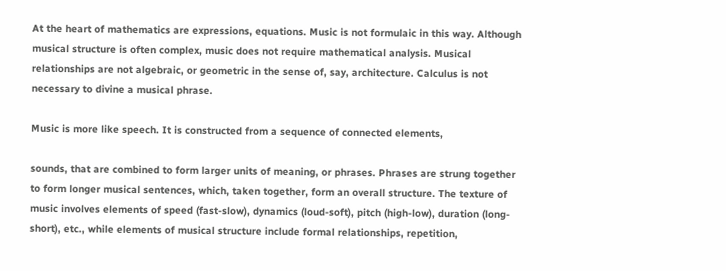At the heart of mathematics are expressions, equations. Music is not formulaic in this way. Although musical structure is often complex, music does not require mathematical analysis. Musical relationships are not algebraic, or geometric in the sense of, say, architecture. Calculus is not necessary to divine a musical phrase.

Music is more like speech. It is constructed from a sequence of connected elements,

sounds, that are combined to form larger units of meaning, or phrases. Phrases are strung together to form longer musical sentences, which, taken together, form an overall structure. The texture of music involves elements of speed (fast-slow), dynamics (loud-soft), pitch (high-low), duration (long-short), etc., while elements of musical structure include formal relationships, repetition,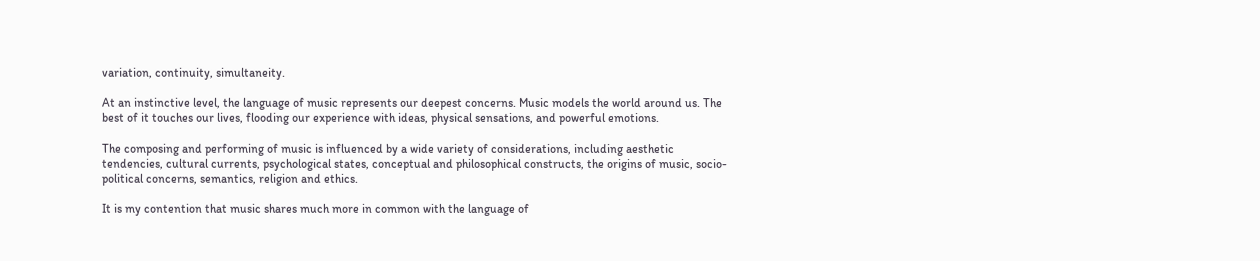variation, continuity, simultaneity.

At an instinctive level, the language of music represents our deepest concerns. Music models the world around us. The best of it touches our lives, flooding our experience with ideas, physical sensations, and powerful emotions.

The composing and performing of music is influenced by a wide variety of considerations, including aesthetic tendencies, cultural currents, psychological states, conceptual and philosophical constructs, the origins of music, socio-political concerns, semantics, religion and ethics.

It is my contention that music shares much more in common with the language of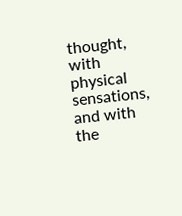thought, with physical sensations, and with the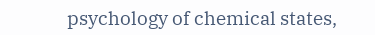psychology of chemical states,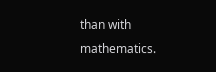than with mathematics.